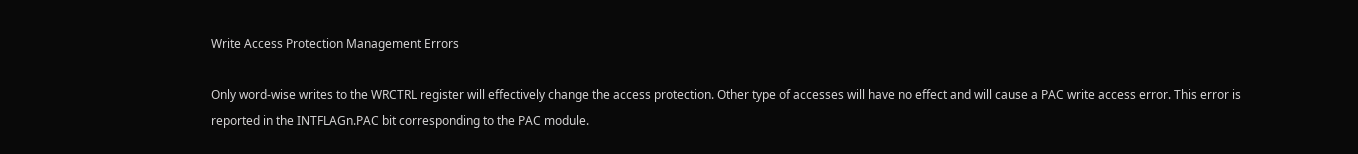Write Access Protection Management Errors

Only word-wise writes to the WRCTRL register will effectively change the access protection. Other type of accesses will have no effect and will cause a PAC write access error. This error is reported in the INTFLAGn.PAC bit corresponding to the PAC module.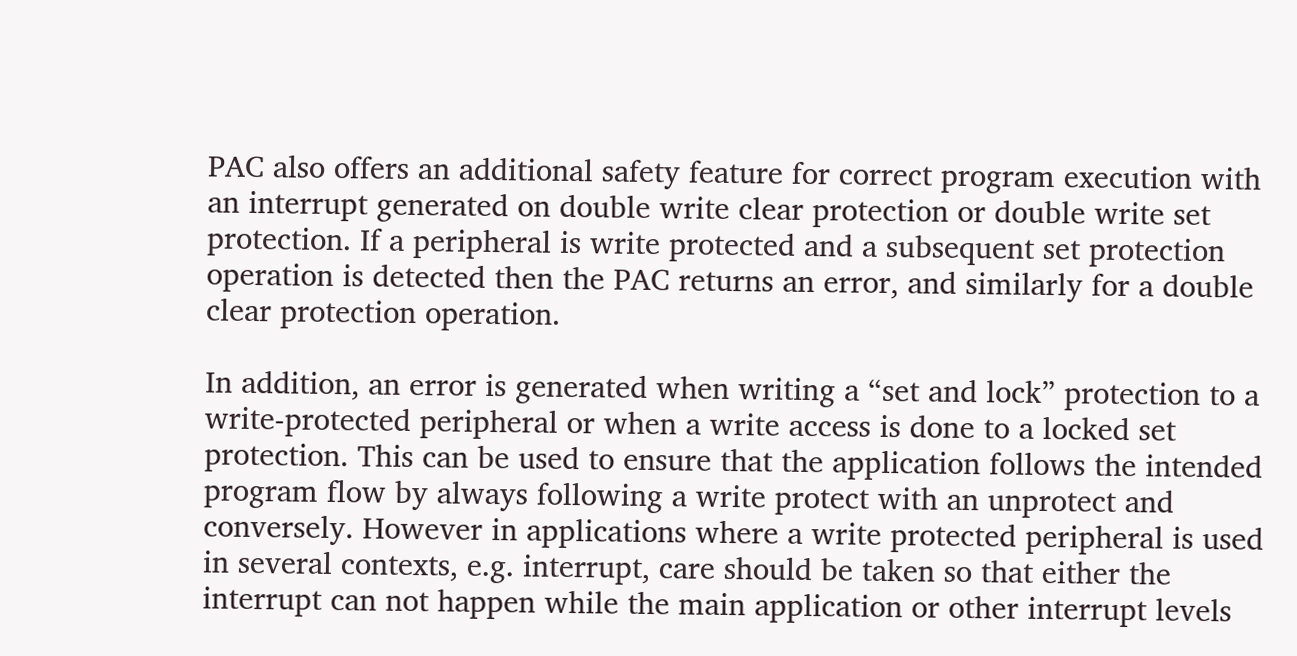PAC also offers an additional safety feature for correct program execution with an interrupt generated on double write clear protection or double write set protection. If a peripheral is write protected and a subsequent set protection operation is detected then the PAC returns an error, and similarly for a double clear protection operation.

In addition, an error is generated when writing a “set and lock” protection to a write-protected peripheral or when a write access is done to a locked set protection. This can be used to ensure that the application follows the intended program flow by always following a write protect with an unprotect and conversely. However in applications where a write protected peripheral is used in several contexts, e.g. interrupt, care should be taken so that either the interrupt can not happen while the main application or other interrupt levels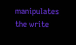manipulates the write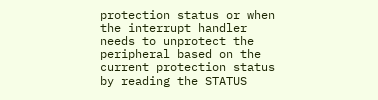protection status or when the interrupt handler needs to unprotect the peripheral based on the current protection status by reading the STATUS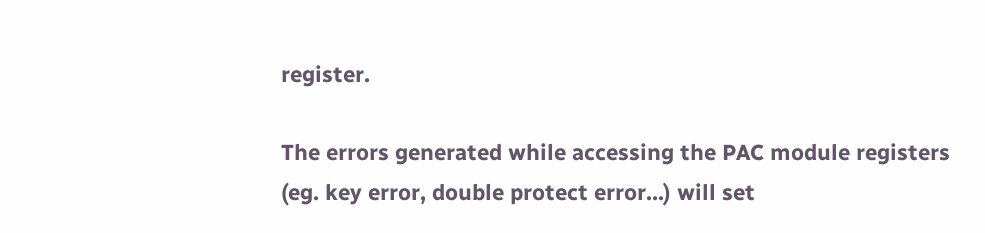register.

The errors generated while accessing the PAC module registers (eg. key error, double protect error...) will set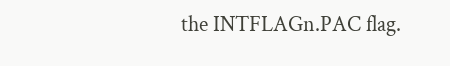the INTFLAGn.PAC flag.